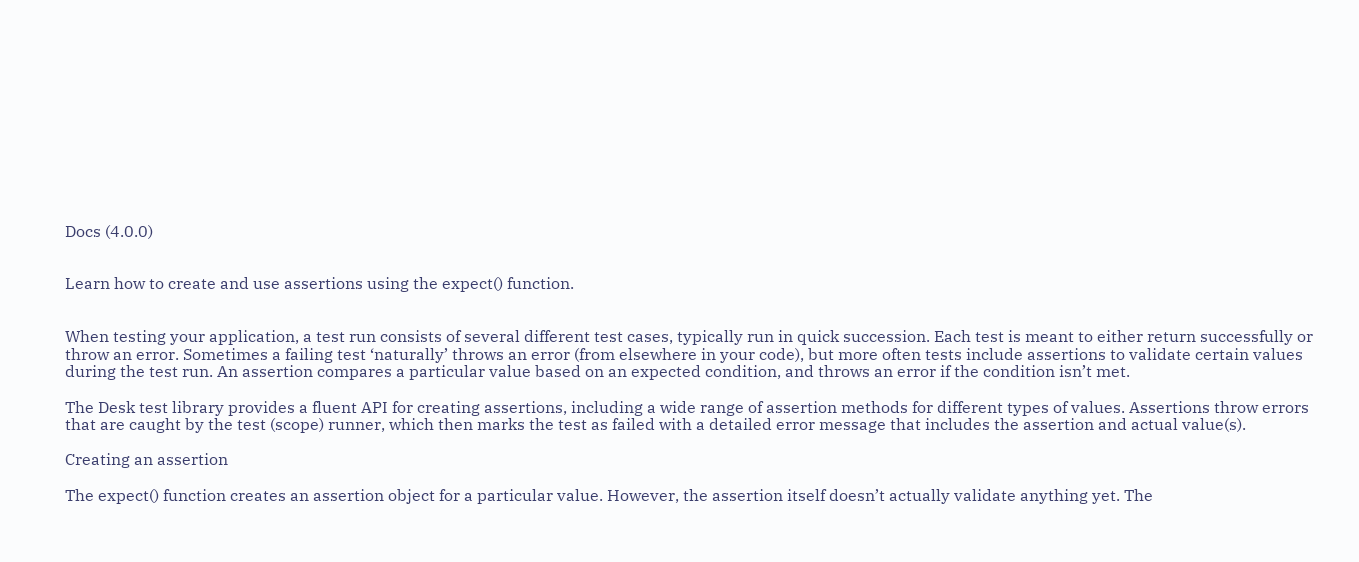Docs (4.0.0)


Learn how to create and use assertions using the expect() function.


When testing your application, a test run consists of several different test cases, typically run in quick succession. Each test is meant to either return successfully or throw an error. Sometimes a failing test ‘naturally’ throws an error (from elsewhere in your code), but more often tests include assertions to validate certain values during the test run. An assertion compares a particular value based on an expected condition, and throws an error if the condition isn’t met.

The Desk test library provides a fluent API for creating assertions, including a wide range of assertion methods for different types of values. Assertions throw errors that are caught by the test (scope) runner, which then marks the test as failed with a detailed error message that includes the assertion and actual value(s).

Creating an assertion

The expect() function creates an assertion object for a particular value. However, the assertion itself doesn’t actually validate anything yet. The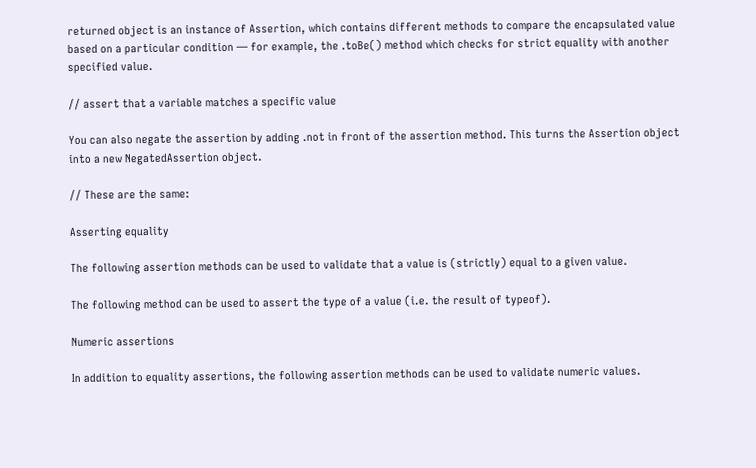returned object is an instance of Assertion, which contains different methods to compare the encapsulated value based on a particular condition — for example, the .toBe() method which checks for strict equality with another specified value.

// assert that a variable matches a specific value

You can also negate the assertion by adding .not in front of the assertion method. This turns the Assertion object into a new NegatedAssertion object.

// These are the same:

Asserting equality

The following assertion methods can be used to validate that a value is (strictly) equal to a given value.

The following method can be used to assert the type of a value (i.e. the result of typeof).

Numeric assertions

In addition to equality assertions, the following assertion methods can be used to validate numeric values.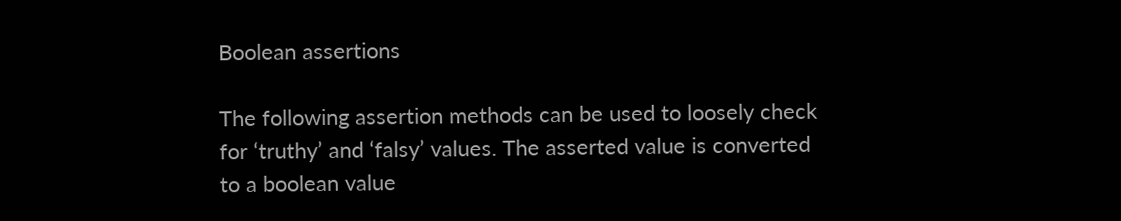Boolean assertions

The following assertion methods can be used to loosely check for ‘truthy’ and ‘falsy’ values. The asserted value is converted to a boolean value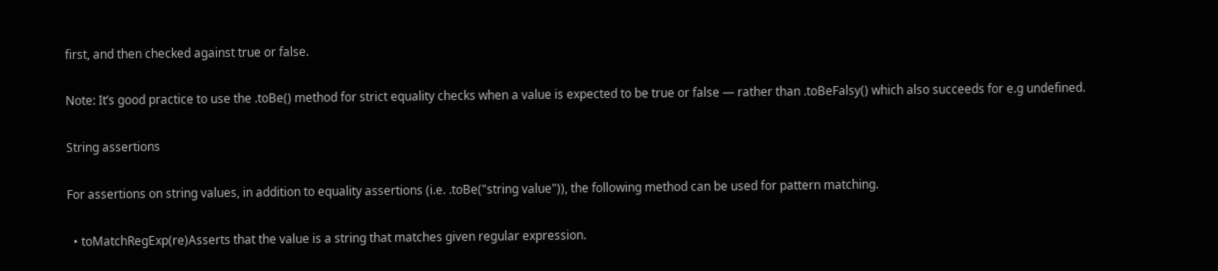first, and then checked against true or false.

Note: It’s good practice to use the .toBe() method for strict equality checks when a value is expected to be true or false — rather than .toBeFalsy() which also succeeds for e.g undefined.

String assertions

For assertions on string values, in addition to equality assertions (i.e. .toBe("string value")), the following method can be used for pattern matching.

  • toMatchRegExp(re)Asserts that the value is a string that matches given regular expression.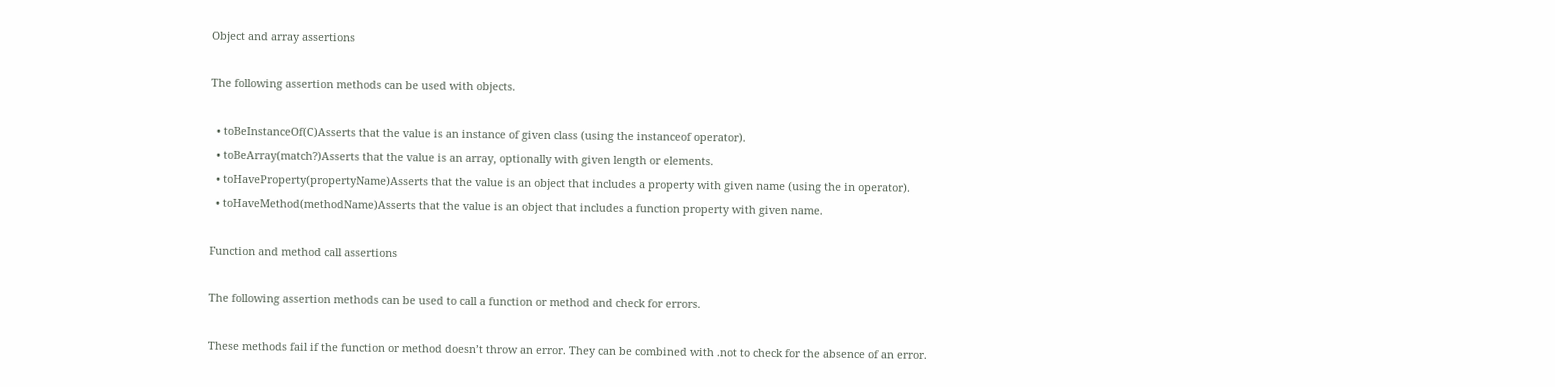Object and array assertions

The following assertion methods can be used with objects.

  • toBeInstanceOf(C)Asserts that the value is an instance of given class (using the instanceof operator).
  • toBeArray(match?)Asserts that the value is an array, optionally with given length or elements.
  • toHaveProperty(propertyName)Asserts that the value is an object that includes a property with given name (using the in operator).
  • toHaveMethod(methodName)Asserts that the value is an object that includes a function property with given name.

Function and method call assertions

The following assertion methods can be used to call a function or method and check for errors.

These methods fail if the function or method doesn’t throw an error. They can be combined with .not to check for the absence of an error.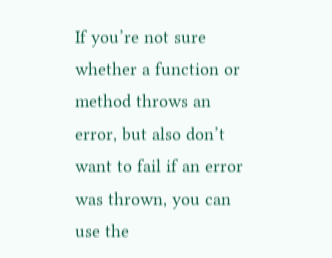If you’re not sure whether a function or method throws an error, but also don’t want to fail if an error was thrown, you can use the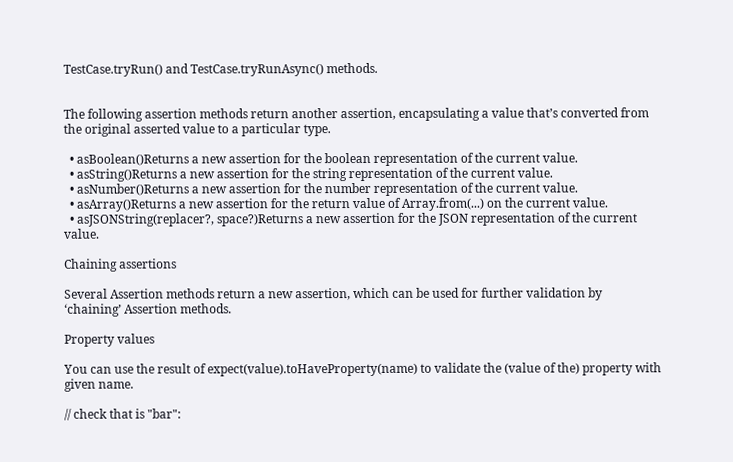TestCase.tryRun() and TestCase.tryRunAsync() methods.


The following assertion methods return another assertion, encapsulating a value that’s converted from the original asserted value to a particular type.

  • asBoolean()Returns a new assertion for the boolean representation of the current value.
  • asString()Returns a new assertion for the string representation of the current value.
  • asNumber()Returns a new assertion for the number representation of the current value.
  • asArray()Returns a new assertion for the return value of Array.from(...) on the current value.
  • asJSONString(replacer?, space?)Returns a new assertion for the JSON representation of the current value.

Chaining assertions

Several Assertion methods return a new assertion, which can be used for further validation by ‘chaining’ Assertion methods.

Property values

You can use the result of expect(value).toHaveProperty(name) to validate the (value of the) property with given name.

// check that is "bar":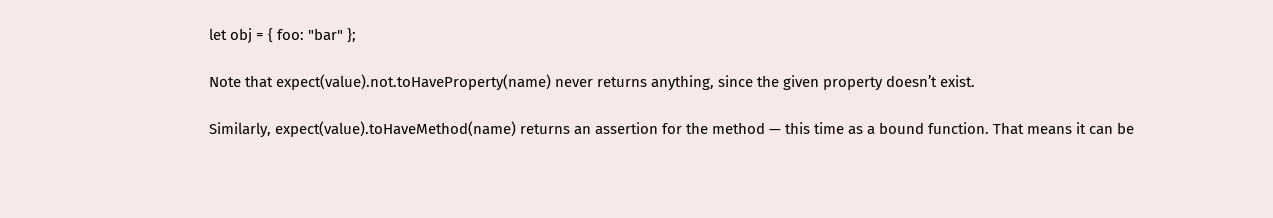let obj = { foo: "bar" };

Note that expect(value).not.toHaveProperty(name) never returns anything, since the given property doesn’t exist.

Similarly, expect(value).toHaveMethod(name) returns an assertion for the method — this time as a bound function. That means it can be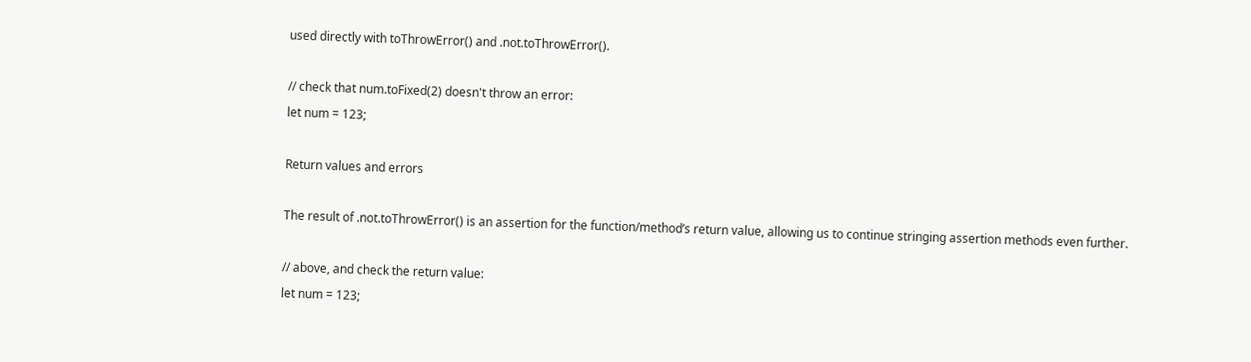used directly with toThrowError() and .not.toThrowError().

// check that num.toFixed(2) doesn't throw an error:
let num = 123;

Return values and errors

The result of .not.toThrowError() is an assertion for the function/method’s return value, allowing us to continue stringing assertion methods even further.

// above, and check the return value:
let num = 123;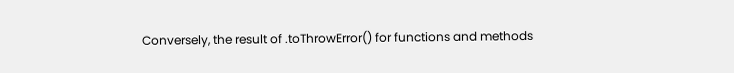Conversely, the result of .toThrowError() for functions and methods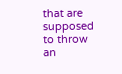that are supposed to throw an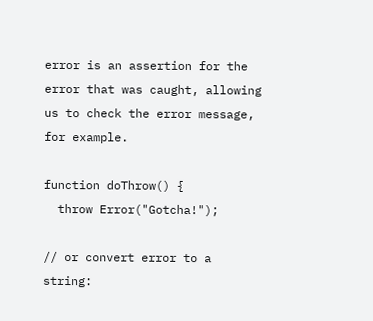error is an assertion for the error that was caught, allowing us to check the error message, for example.

function doThrow() {
  throw Error("Gotcha!");

// or convert error to a string: